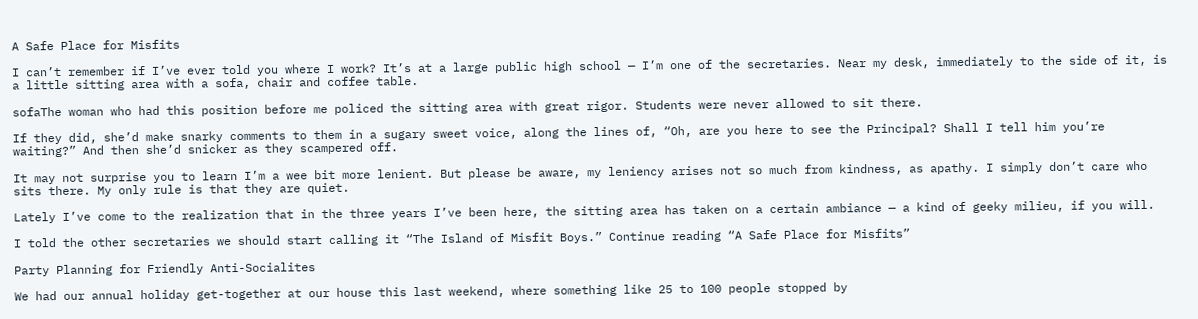A Safe Place for Misfits

I can’t remember if I’ve ever told you where I work? It’s at a large public high school — I’m one of the secretaries. Near my desk, immediately to the side of it, is a little sitting area with a sofa, chair and coffee table.

sofaThe woman who had this position before me policed the sitting area with great rigor. Students were never allowed to sit there.

If they did, she’d make snarky comments to them in a sugary sweet voice, along the lines of, “Oh, are you here to see the Principal? Shall I tell him you’re waiting?” And then she’d snicker as they scampered off.

It may not surprise you to learn I’m a wee bit more lenient. But please be aware, my leniency arises not so much from kindness, as apathy. I simply don’t care who sits there. My only rule is that they are quiet.

Lately I’ve come to the realization that in the three years I’ve been here, the sitting area has taken on a certain ambiance — a kind of geeky milieu, if you will.

I told the other secretaries we should start calling it “The Island of Misfit Boys.” Continue reading “A Safe Place for Misfits”

Party Planning for Friendly Anti-Socialites

We had our annual holiday get-together at our house this last weekend, where something like 25 to 100 people stopped by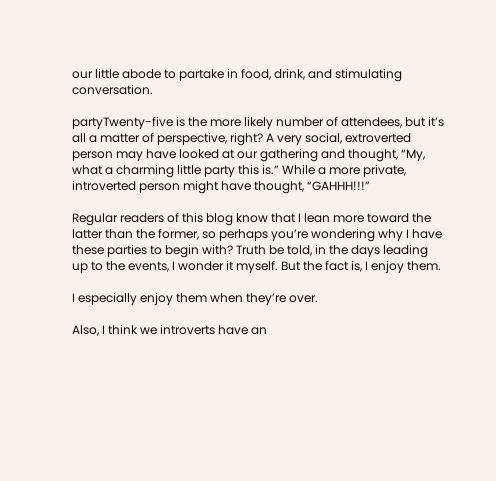our little abode to partake in food, drink, and stimulating conversation.

partyTwenty-five is the more likely number of attendees, but it’s all a matter of perspective, right? A very social, extroverted person may have looked at our gathering and thought, “My, what a charming little party this is.” While a more private, introverted person might have thought, “GAHHH!!!”

Regular readers of this blog know that I lean more toward the latter than the former, so perhaps you’re wondering why I have these parties to begin with? Truth be told, in the days leading up to the events, I wonder it myself. But the fact is, I enjoy them.

I especially enjoy them when they’re over.

Also, I think we introverts have an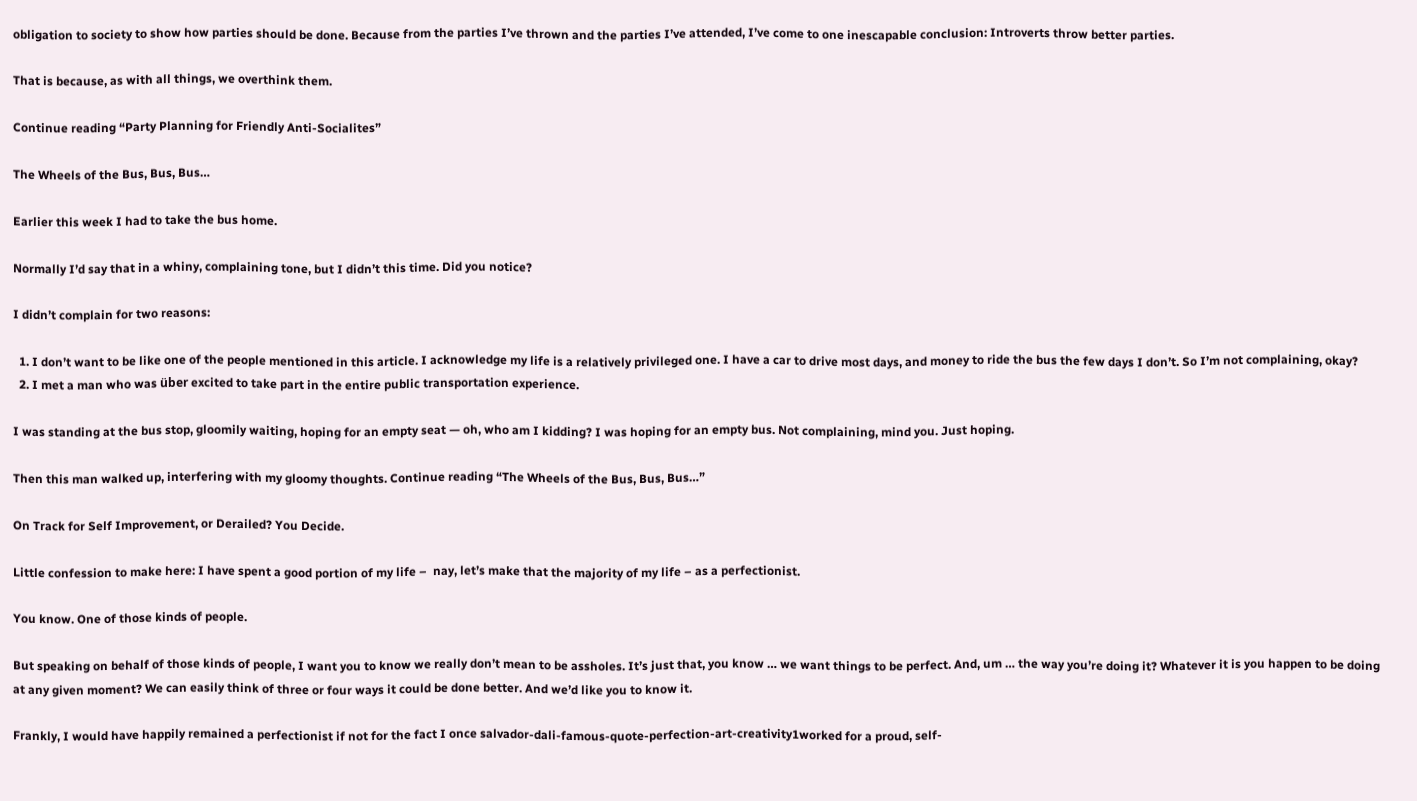obligation to society to show how parties should be done. Because from the parties I’ve thrown and the parties I’ve attended, I’ve come to one inescapable conclusion: Introverts throw better parties.

That is because, as with all things, we overthink them.

Continue reading “Party Planning for Friendly Anti-Socialites”

The Wheels of the Bus, Bus, Bus…

Earlier this week I had to take the bus home.

Normally I’d say that in a whiny, complaining tone, but I didn’t this time. Did you notice?

I didn’t complain for two reasons:

  1. I don’t want to be like one of the people mentioned in this article. I acknowledge my life is a relatively privileged one. I have a car to drive most days, and money to ride the bus the few days I don’t. So I’m not complaining, okay?
  2. I met a man who was über excited to take part in the entire public transportation experience.

I was standing at the bus stop, gloomily waiting, hoping for an empty seat — oh, who am I kidding? I was hoping for an empty bus. Not complaining, mind you. Just hoping.

Then this man walked up, interfering with my gloomy thoughts. Continue reading “The Wheels of the Bus, Bus, Bus…”

On Track for Self Improvement, or Derailed? You Decide.

Little confession to make here: I have spent a good portion of my life –  nay, let’s make that the majority of my life – as a perfectionist.

You know. One of those kinds of people.

But speaking on behalf of those kinds of people, I want you to know we really don’t mean to be assholes. It’s just that, you know … we want things to be perfect. And, um … the way you’re doing it? Whatever it is you happen to be doing at any given moment? We can easily think of three or four ways it could be done better. And we’d like you to know it.

Frankly, I would have happily remained a perfectionist if not for the fact I once salvador-dali-famous-quote-perfection-art-creativity1worked for a proud, self-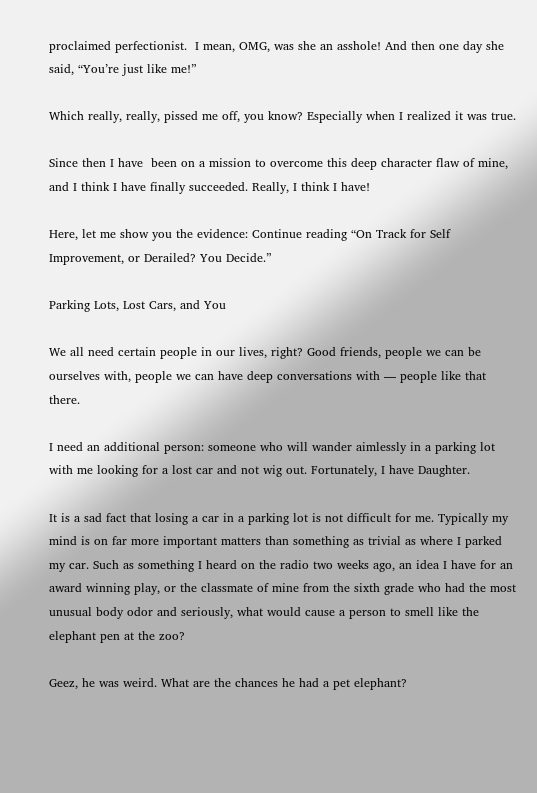proclaimed perfectionist.  I mean, OMG, was she an asshole! And then one day she said, “You’re just like me!”

Which really, really, pissed me off, you know? Especially when I realized it was true.

Since then I have  been on a mission to overcome this deep character flaw of mine, and I think I have finally succeeded. Really, I think I have!

Here, let me show you the evidence: Continue reading “On Track for Self Improvement, or Derailed? You Decide.”

Parking Lots, Lost Cars, and You

We all need certain people in our lives, right? Good friends, people we can be ourselves with, people we can have deep conversations with — people like that there.

I need an additional person: someone who will wander aimlessly in a parking lot with me looking for a lost car and not wig out. Fortunately, I have Daughter.

It is a sad fact that losing a car in a parking lot is not difficult for me. Typically my mind is on far more important matters than something as trivial as where I parked my car. Such as something I heard on the radio two weeks ago, an idea I have for an award winning play, or the classmate of mine from the sixth grade who had the most unusual body odor and seriously, what would cause a person to smell like the elephant pen at the zoo?

Geez, he was weird. What are the chances he had a pet elephant?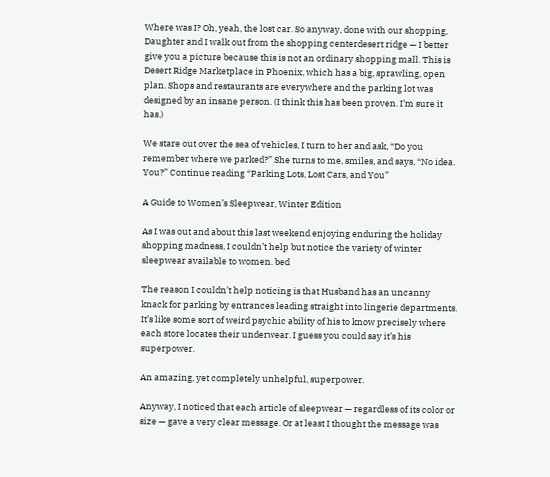Where was I? Oh, yeah, the lost car. So anyway, done with our shopping, Daughter and I walk out from the shopping centerdesert ridge — I better give you a picture because this is not an ordinary shopping mall. This is Desert Ridge Marketplace in Phoenix, which has a big, sprawling, open plan. Shops and restaurants are everywhere and the parking lot was designed by an insane person. (I think this has been proven. I’m sure it has.)

We stare out over the sea of vehicles, I turn to her and ask, “Do you remember where we parked?” She turns to me, smiles, and says, “No idea. You?” Continue reading “Parking Lots, Lost Cars, and You”

A Guide to Women’s Sleepwear, Winter Edition

As I was out and about this last weekend enjoying enduring the holiday shopping madness, I couldn’t help but notice the variety of winter sleepwear available to women. bed

The reason I couldn’t help noticing is that Husband has an uncanny knack for parking by entrances leading straight into lingerie departments. It’s like some sort of weird psychic ability of his to know precisely where each store locates their underwear. I guess you could say it’s his superpower.

An amazing, yet completely unhelpful, superpower.

Anyway, I noticed that each article of sleepwear — regardless of its color or size — gave a very clear message. Or at least I thought the message was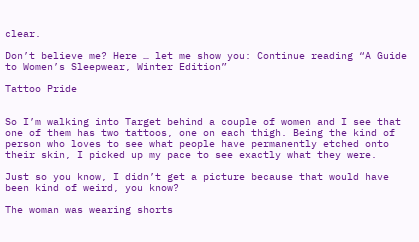clear.

Don’t believe me? Here … let me show you: Continue reading “A Guide to Women’s Sleepwear, Winter Edition”

Tattoo Pride


So I’m walking into Target behind a couple of women and I see that one of them has two tattoos, one on each thigh. Being the kind of person who loves to see what people have permanently etched onto their skin, I picked up my pace to see exactly what they were.

Just so you know, I didn’t get a picture because that would have been kind of weird, you know?

The woman was wearing shorts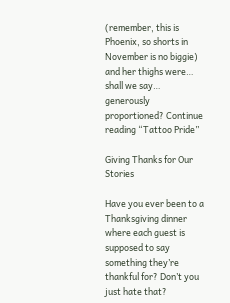(remember, this is Phoenix, so shorts in November is no biggie) and her thighs were… shall we say… generously proportioned? Continue reading “Tattoo Pride”

Giving Thanks for Our Stories

Have you ever been to a Thanksgiving dinner where each guest is supposed to say something they’re thankful for? Don’t you just hate that?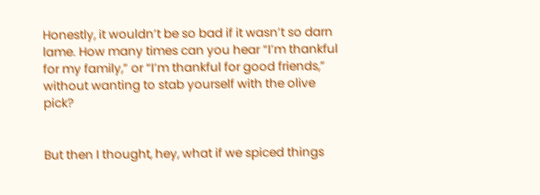Honestly, it wouldn’t be so bad if it wasn’t so darn lame. How many times can you hear “I’m thankful for my family,” or “I’m thankful for good friends,” without wanting to stab yourself with the olive pick?


But then I thought, hey, what if we spiced things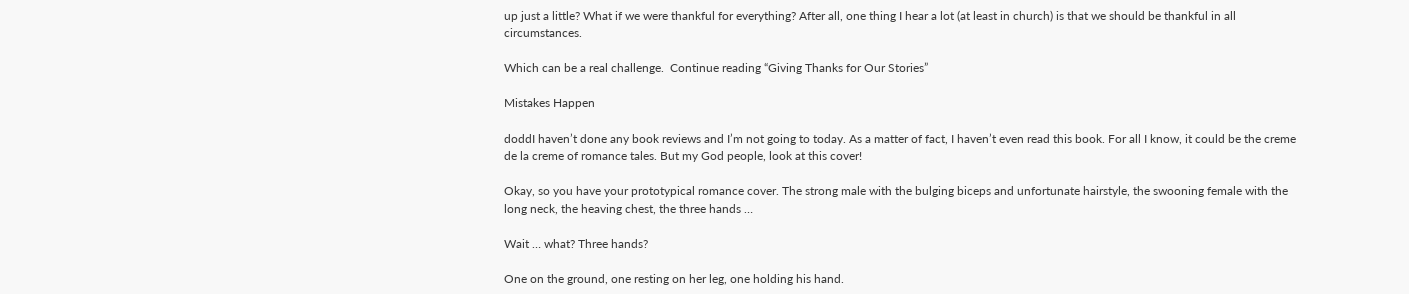up just a little? What if we were thankful for everything? After all, one thing I hear a lot (at least in church) is that we should be thankful in all circumstances.

Which can be a real challenge.  Continue reading “Giving Thanks for Our Stories”

Mistakes Happen

doddI haven’t done any book reviews and I’m not going to today. As a matter of fact, I haven’t even read this book. For all I know, it could be the creme de la creme of romance tales. But my God people, look at this cover!

Okay, so you have your prototypical romance cover. The strong male with the bulging biceps and unfortunate hairstyle, the swooning female with the long neck, the heaving chest, the three hands …

Wait … what? Three hands?

One on the ground, one resting on her leg, one holding his hand.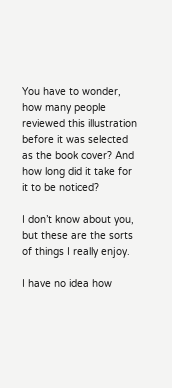You have to wonder, how many people reviewed this illustration before it was selected as the book cover? And how long did it take for it to be noticed?

I don’t know about you, but these are the sorts of things I really enjoy.

I have no idea how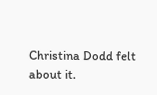Christina Dodd felt about it.